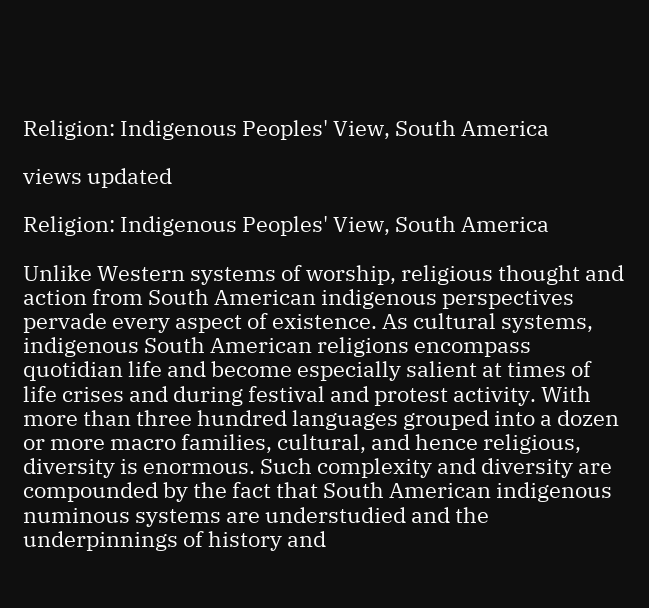Religion: Indigenous Peoples' View, South America

views updated

Religion: Indigenous Peoples' View, South America

Unlike Western systems of worship, religious thought and action from South American indigenous perspectives pervade every aspect of existence. As cultural systems, indigenous South American religions encompass quotidian life and become especially salient at times of life crises and during festival and protest activity. With more than three hundred languages grouped into a dozen or more macro families, cultural, and hence religious, diversity is enormous. Such complexity and diversity are compounded by the fact that South American indigenous numinous systems are understudied and the underpinnings of history and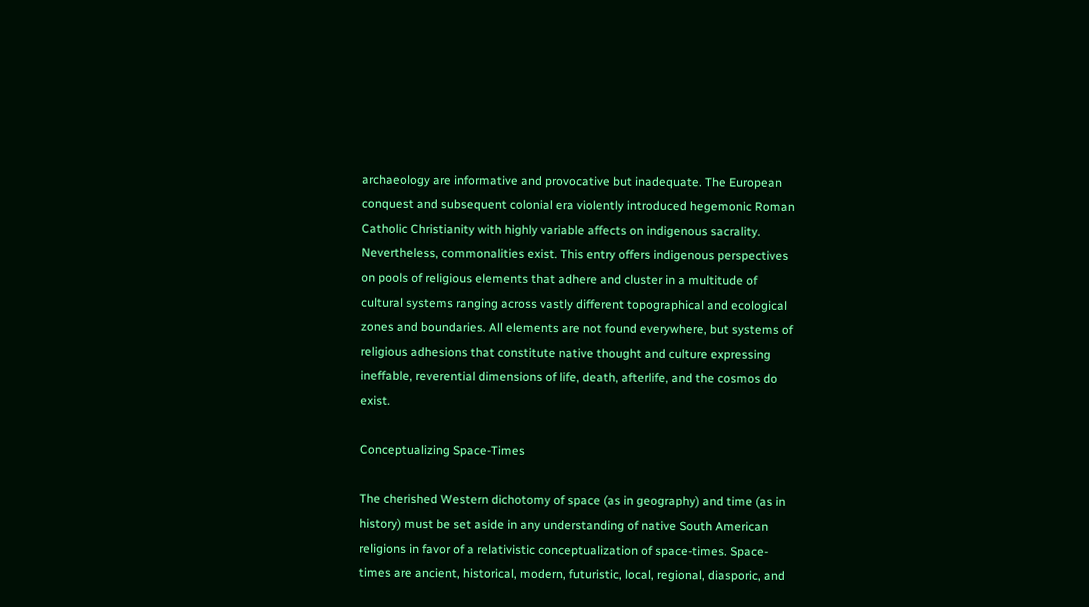archaeology are informative and provocative but inadequate. The European conquest and subsequent colonial era violently introduced hegemonic Roman Catholic Christianity with highly variable affects on indigenous sacrality. Nevertheless, commonalities exist. This entry offers indigenous perspectives on pools of religious elements that adhere and cluster in a multitude of cultural systems ranging across vastly different topographical and ecological zones and boundaries. All elements are not found everywhere, but systems of religious adhesions that constitute native thought and culture expressing ineffable, reverential dimensions of life, death, afterlife, and the cosmos do exist.

Conceptualizing Space-Times

The cherished Western dichotomy of space (as in geography) and time (as in history) must be set aside in any understanding of native South American religions in favor of a relativistic conceptualization of space-times. Space-times are ancient, historical, modern, futuristic, local, regional, diasporic, and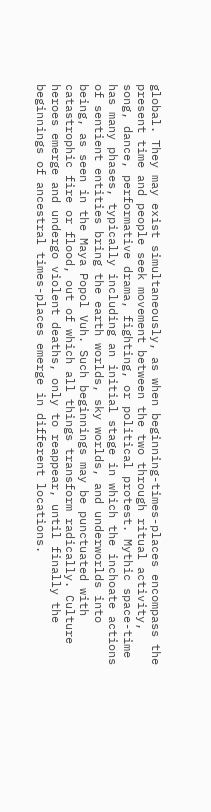global. They may exist simultaneously, as when beginning-times-places encompass the present time and people seek movement between the two through ritual activity, song, dance, performative drama, fighting, or political protest. Mythic space-time has many phases, typically including an initial stage in which the inchoate actions of sentient entities bring the earth worlds, sky worlds, and underworlds into being, as seen in the Maya Popol Vuh. Such beginnings may be punctuated with catastrophic fire or flood, out of which all things transform radically. Culture heroes emerge and undergo violent deaths, only to reappear, until finally the beginnings of ancestral times-places emerge in different locations.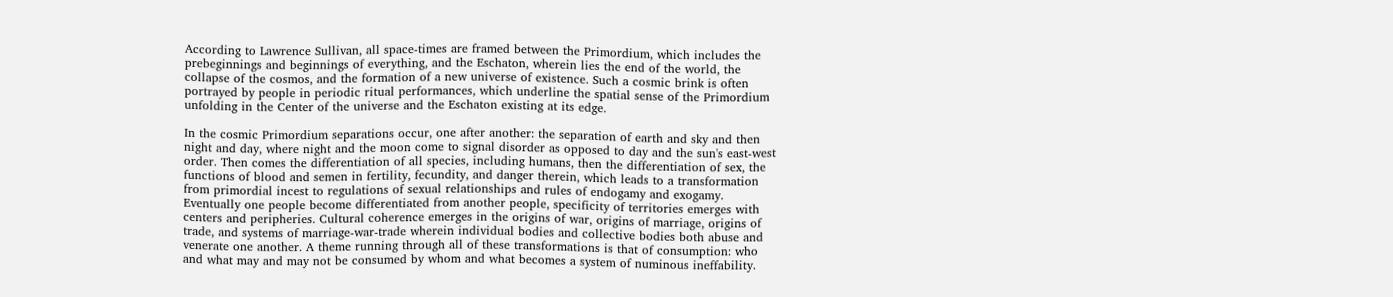According to Lawrence Sullivan, all space-times are framed between the Primordium, which includes the prebeginnings and beginnings of everything, and the Eschaton, wherein lies the end of the world, the collapse of the cosmos, and the formation of a new universe of existence. Such a cosmic brink is often portrayed by people in periodic ritual performances, which underline the spatial sense of the Primordium unfolding in the Center of the universe and the Eschaton existing at its edge.

In the cosmic Primordium separations occur, one after another: the separation of earth and sky and then night and day, where night and the moon come to signal disorder as opposed to day and the sun's east-west order. Then comes the differentiation of all species, including humans, then the differentiation of sex, the functions of blood and semen in fertility, fecundity, and danger therein, which leads to a transformation from primordial incest to regulations of sexual relationships and rules of endogamy and exogamy. Eventually one people become differentiated from another people, specificity of territories emerges with centers and peripheries. Cultural coherence emerges in the origins of war, origins of marriage, origins of trade, and systems of marriage-war-trade wherein individual bodies and collective bodies both abuse and venerate one another. A theme running through all of these transformations is that of consumption: who and what may and may not be consumed by whom and what becomes a system of numinous ineffability.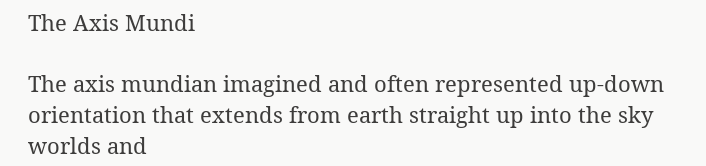The Axis Mundi

The axis mundian imagined and often represented up-down orientation that extends from earth straight up into the sky worlds and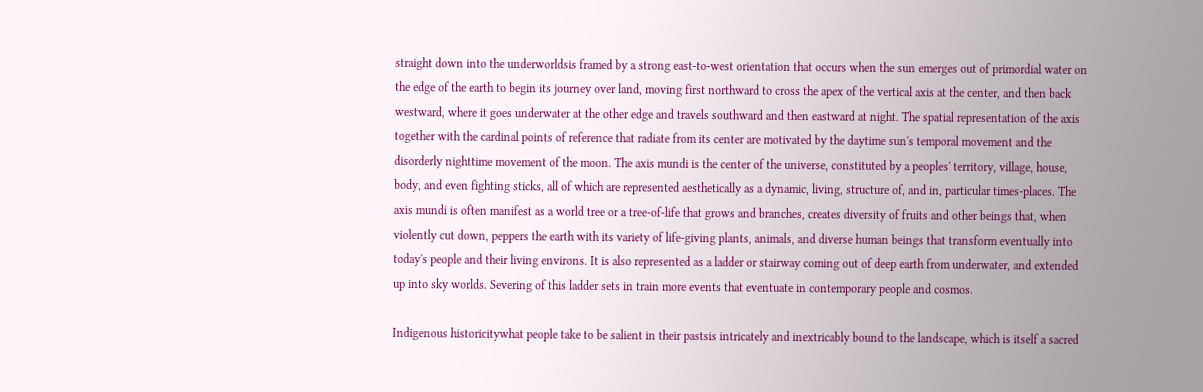straight down into the underworldsis framed by a strong east-to-west orientation that occurs when the sun emerges out of primordial water on the edge of the earth to begin its journey over land, moving first northward to cross the apex of the vertical axis at the center, and then back westward, where it goes underwater at the other edge and travels southward and then eastward at night. The spatial representation of the axis together with the cardinal points of reference that radiate from its center are motivated by the daytime sun's temporal movement and the disorderly nighttime movement of the moon. The axis mundi is the center of the universe, constituted by a peoples' territory, village, house, body, and even fighting sticks, all of which are represented aesthetically as a dynamic, living, structure of, and in, particular times-places. The axis mundi is often manifest as a world tree or a tree-of-life that grows and branches, creates diversity of fruits and other beings that, when violently cut down, peppers the earth with its variety of life-giving plants, animals, and diverse human beings that transform eventually into today's people and their living environs. It is also represented as a ladder or stairway coming out of deep earth from underwater, and extended up into sky worlds. Severing of this ladder sets in train more events that eventuate in contemporary people and cosmos.

Indigenous historicitywhat people take to be salient in their pastsis intricately and inextricably bound to the landscape, which is itself a sacred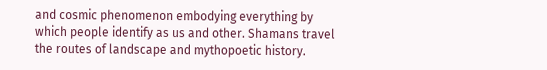and cosmic phenomenon embodying everything by which people identify as us and other. Shamans travel the routes of landscape and mythopoetic history.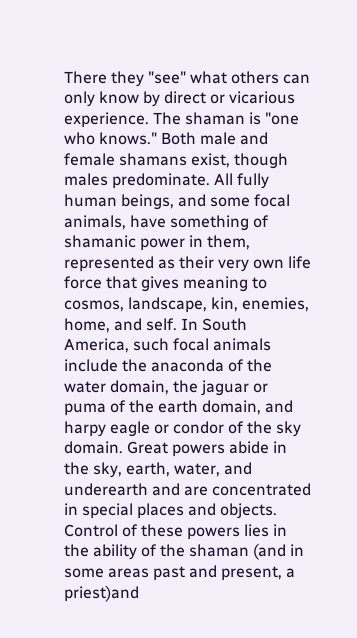There they "see" what others can only know by direct or vicarious experience. The shaman is "one who knows." Both male and female shamans exist, though males predominate. All fully human beings, and some focal animals, have something of shamanic power in them, represented as their very own life force that gives meaning to cosmos, landscape, kin, enemies, home, and self. In South America, such focal animals include the anaconda of the water domain, the jaguar or puma of the earth domain, and harpy eagle or condor of the sky domain. Great powers abide in the sky, earth, water, and underearth and are concentrated in special places and objects. Control of these powers lies in the ability of the shaman (and in some areas past and present, a priest)and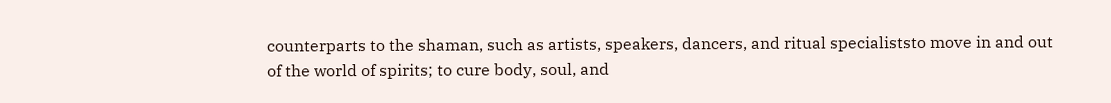counterparts to the shaman, such as artists, speakers, dancers, and ritual specialiststo move in and out of the world of spirits; to cure body, soul, and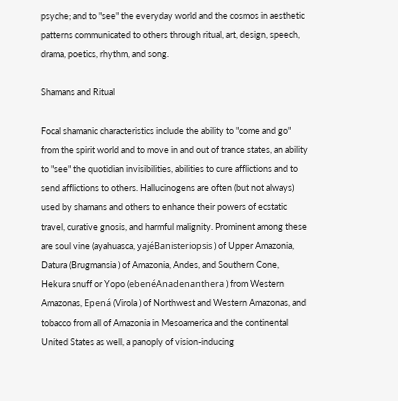psyche; and to "see" the everyday world and the cosmos in aesthetic patterns communicated to others through ritual, art, design, speech, drama, poetics, rhythm, and song.

Shamans and Ritual

Focal shamanic characteristics include the ability to "come and go" from the spirit world and to move in and out of trance states, an ability to "see" the quotidian invisibilities, abilities to cure afflictions and to send afflictions to others. Hallucinogens are often (but not always) used by shamans and others to enhance their powers of ecstatic travel, curative gnosis, and harmful malignity. Prominent among these are soul vine (ayahuasca, yajéBanisteriopsis ) of Upper Amazonia, Datura (Brugmansia ) of Amazonia, Andes, and Southern Cone, Hekura snuff or Yopo (ebenéAnadenanthera ) from Western Amazonas, Epená (Virola ) of Northwest and Western Amazonas, and tobacco from all of Amazonia in Mesoamerica and the continental United States as well, a panoply of vision-inducing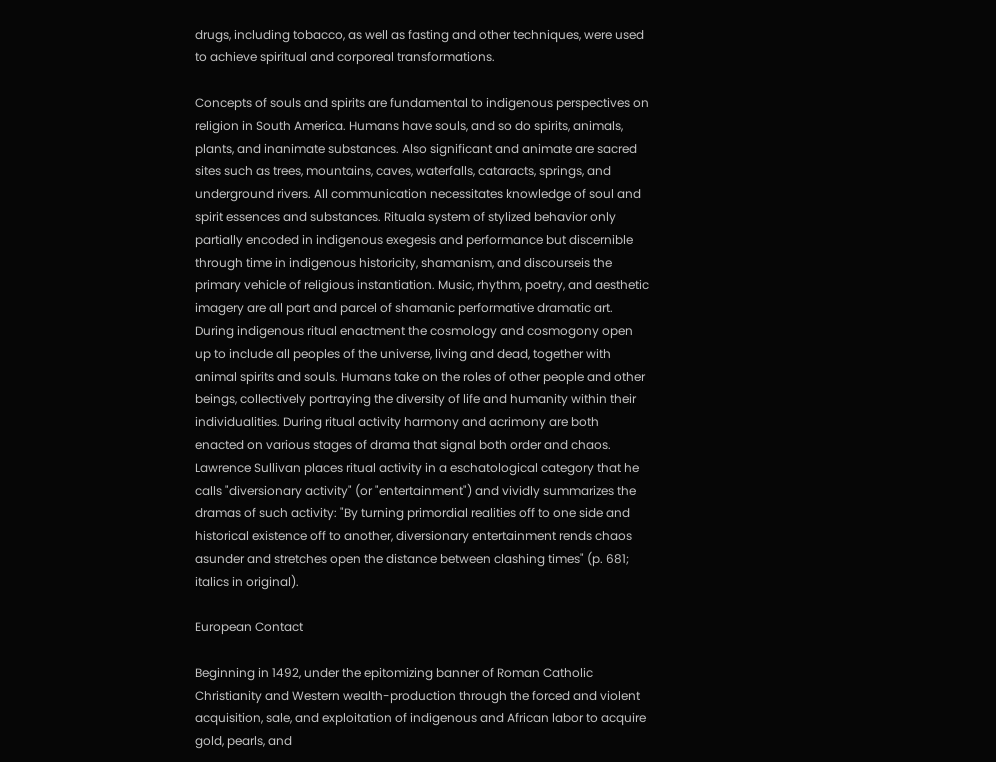drugs, including tobacco, as well as fasting and other techniques, were used to achieve spiritual and corporeal transformations.

Concepts of souls and spirits are fundamental to indigenous perspectives on religion in South America. Humans have souls, and so do spirits, animals, plants, and inanimate substances. Also significant and animate are sacred sites such as trees, mountains, caves, waterfalls, cataracts, springs, and underground rivers. All communication necessitates knowledge of soul and spirit essences and substances. Rituala system of stylized behavior only partially encoded in indigenous exegesis and performance but discernible through time in indigenous historicity, shamanism, and discourseis the primary vehicle of religious instantiation. Music, rhythm, poetry, and aesthetic imagery are all part and parcel of shamanic performative dramatic art. During indigenous ritual enactment the cosmology and cosmogony open up to include all peoples of the universe, living and dead, together with animal spirits and souls. Humans take on the roles of other people and other beings, collectively portraying the diversity of life and humanity within their individualities. During ritual activity harmony and acrimony are both enacted on various stages of drama that signal both order and chaos. Lawrence Sullivan places ritual activity in a eschatological category that he calls "diversionary activity" (or "entertainment") and vividly summarizes the dramas of such activity: "By turning primordial realities off to one side and historical existence off to another, diversionary entertainment rends chaos asunder and stretches open the distance between clashing times" (p. 681; italics in original).

European Contact

Beginning in 1492, under the epitomizing banner of Roman Catholic Christianity and Western wealth-production through the forced and violent acquisition, sale, and exploitation of indigenous and African labor to acquire gold, pearls, and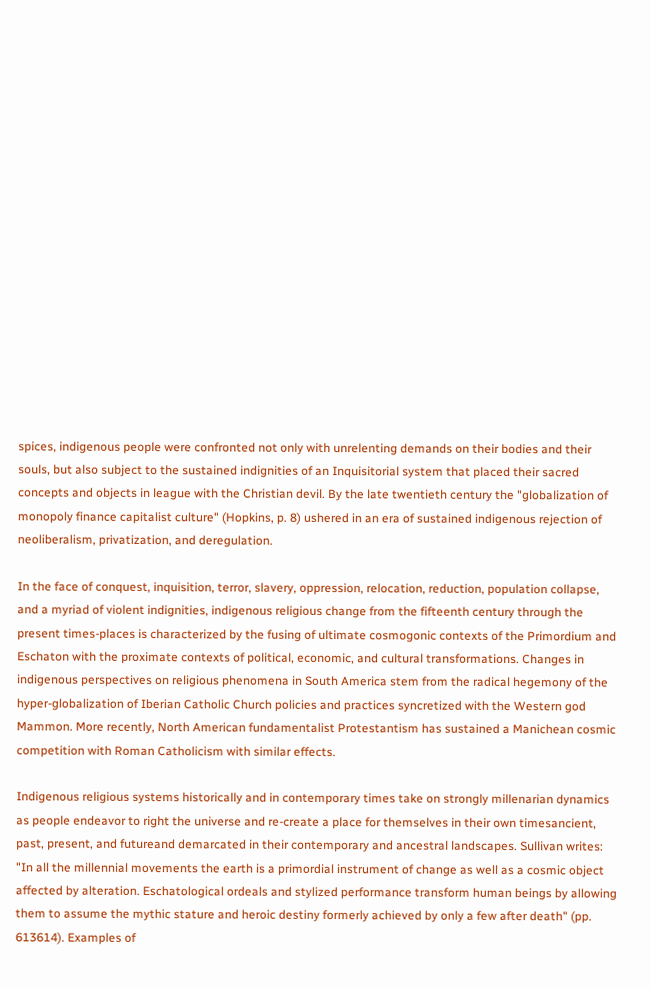spices, indigenous people were confronted not only with unrelenting demands on their bodies and their souls, but also subject to the sustained indignities of an Inquisitorial system that placed their sacred concepts and objects in league with the Christian devil. By the late twentieth century the "globalization of monopoly finance capitalist culture" (Hopkins, p. 8) ushered in an era of sustained indigenous rejection of neoliberalism, privatization, and deregulation.

In the face of conquest, inquisition, terror, slavery, oppression, relocation, reduction, population collapse, and a myriad of violent indignities, indigenous religious change from the fifteenth century through the present times-places is characterized by the fusing of ultimate cosmogonic contexts of the Primordium and Eschaton with the proximate contexts of political, economic, and cultural transformations. Changes in indigenous perspectives on religious phenomena in South America stem from the radical hegemony of the hyper-globalization of Iberian Catholic Church policies and practices syncretized with the Western god Mammon. More recently, North American fundamentalist Protestantism has sustained a Manichean cosmic competition with Roman Catholicism with similar effects.

Indigenous religious systems historically and in contemporary times take on strongly millenarian dynamics as people endeavor to right the universe and re-create a place for themselves in their own timesancient, past, present, and futureand demarcated in their contemporary and ancestral landscapes. Sullivan writes: "In all the millennial movements the earth is a primordial instrument of change as well as a cosmic object affected by alteration. Eschatological ordeals and stylized performance transform human beings by allowing them to assume the mythic stature and heroic destiny formerly achieved by only a few after death" (pp. 613614). Examples of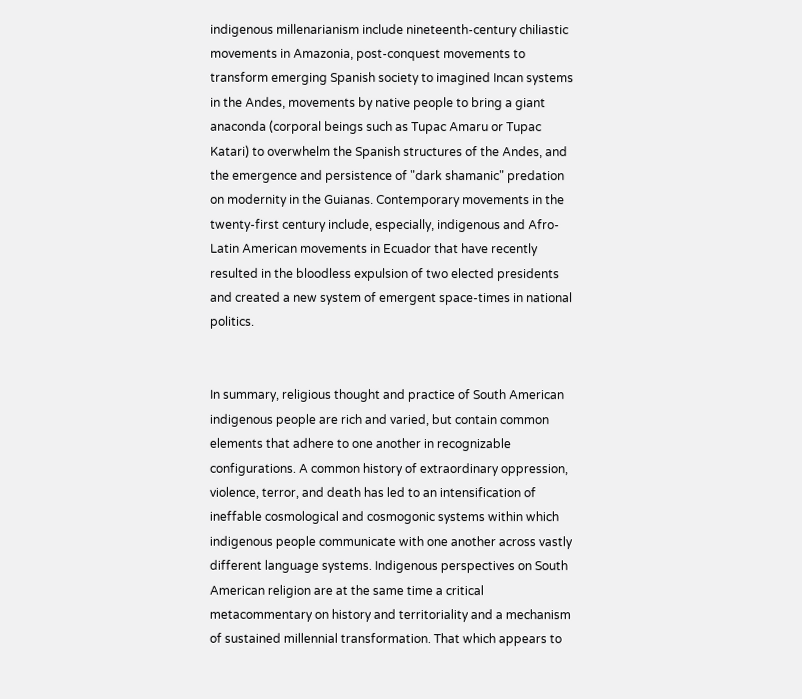indigenous millenarianism include nineteenth-century chiliastic movements in Amazonia, post-conquest movements to transform emerging Spanish society to imagined Incan systems in the Andes, movements by native people to bring a giant anaconda (corporal beings such as Tupac Amaru or Tupac Katari) to overwhelm the Spanish structures of the Andes, and the emergence and persistence of "dark shamanic" predation on modernity in the Guianas. Contemporary movements in the twenty-first century include, especially, indigenous and Afro-Latin American movements in Ecuador that have recently resulted in the bloodless expulsion of two elected presidents and created a new system of emergent space-times in national politics.


In summary, religious thought and practice of South American indigenous people are rich and varied, but contain common elements that adhere to one another in recognizable configurations. A common history of extraordinary oppression, violence, terror, and death has led to an intensification of ineffable cosmological and cosmogonic systems within which indigenous people communicate with one another across vastly different language systems. Indigenous perspectives on South American religion are at the same time a critical metacommentary on history and territoriality and a mechanism of sustained millennial transformation. That which appears to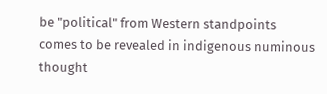be "political" from Western standpoints comes to be revealed in indigenous numinous thought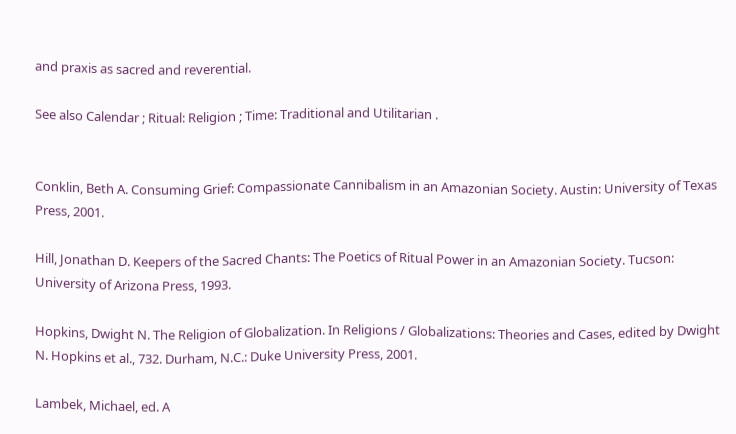and praxis as sacred and reverential.

See also Calendar ; Ritual: Religion ; Time: Traditional and Utilitarian .


Conklin, Beth A. Consuming Grief: Compassionate Cannibalism in an Amazonian Society. Austin: University of Texas Press, 2001.

Hill, Jonathan D. Keepers of the Sacred Chants: The Poetics of Ritual Power in an Amazonian Society. Tucson: University of Arizona Press, 1993.

Hopkins, Dwight N. The Religion of Globalization. In Religions / Globalizations: Theories and Cases, edited by Dwight N. Hopkins et al., 732. Durham, N.C.: Duke University Press, 2001.

Lambek, Michael, ed. A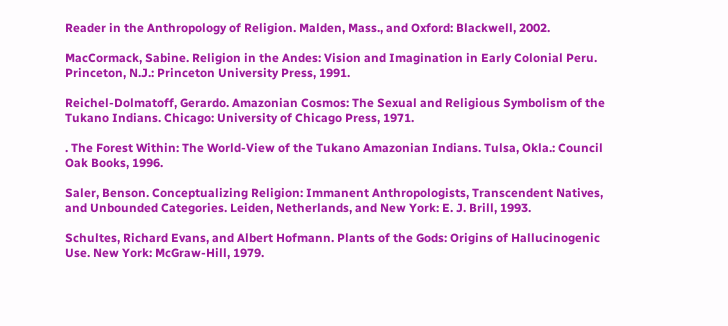Reader in the Anthropology of Religion. Malden, Mass., and Oxford: Blackwell, 2002.

MacCormack, Sabine. Religion in the Andes: Vision and Imagination in Early Colonial Peru. Princeton, N.J.: Princeton University Press, 1991.

Reichel-Dolmatoff, Gerardo. Amazonian Cosmos: The Sexual and Religious Symbolism of the Tukano Indians. Chicago: University of Chicago Press, 1971.

. The Forest Within: The World-View of the Tukano Amazonian Indians. Tulsa, Okla.: Council Oak Books, 1996.

Saler, Benson. Conceptualizing Religion: Immanent Anthropologists, Transcendent Natives, and Unbounded Categories. Leiden, Netherlands, and New York: E. J. Brill, 1993.

Schultes, Richard Evans, and Albert Hofmann. Plants of the Gods: Origins of Hallucinogenic Use. New York: McGraw-Hill, 1979.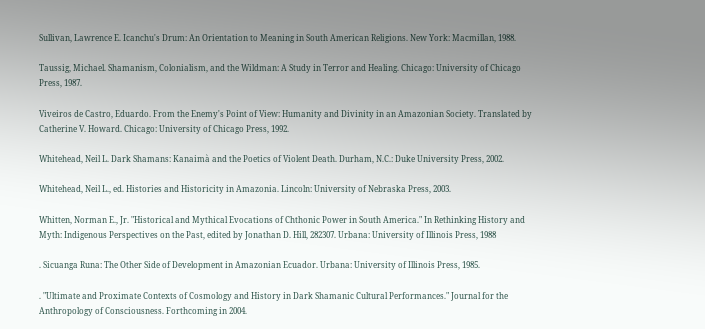Sullivan, Lawrence E. Icanchu's Drum: An Orientation to Meaning in South American Religions. New York: Macmillan, 1988.

Taussig, Michael. Shamanism, Colonialism, and the Wildman: A Study in Terror and Healing. Chicago: University of Chicago Press, 1987.

Viveiros de Castro, Eduardo. From the Enemy's Point of View: Humanity and Divinity in an Amazonian Society. Translated by Catherine V. Howard. Chicago: University of Chicago Press, 1992.

Whitehead, Neil L. Dark Shamans: Kanaimà and the Poetics of Violent Death. Durham, N.C.: Duke University Press, 2002.

Whitehead, Neil L., ed. Histories and Historicity in Amazonia. Lincoln: University of Nebraska Press, 2003.

Whitten, Norman E., Jr. "Historical and Mythical Evocations of Chthonic Power in South America." In Rethinking History and Myth: Indigenous Perspectives on the Past, edited by Jonathan D. Hill, 282307. Urbana: University of Illinois Press, 1988

. Sicuanga Runa: The Other Side of Development in Amazonian Ecuador. Urbana: University of Illinois Press, 1985.

. "Ultimate and Proximate Contexts of Cosmology and History in Dark Shamanic Cultural Performances." Journal for the Anthropology of Consciousness. Forthcoming in 2004.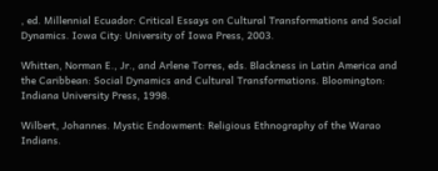, ed. Millennial Ecuador: Critical Essays on Cultural Transformations and Social Dynamics. Iowa City: University of Iowa Press, 2003.

Whitten, Norman E., Jr., and Arlene Torres, eds. Blackness in Latin America and the Caribbean: Social Dynamics and Cultural Transformations. Bloomington: Indiana University Press, 1998.

Wilbert, Johannes. Mystic Endowment: Religious Ethnography of the Warao Indians.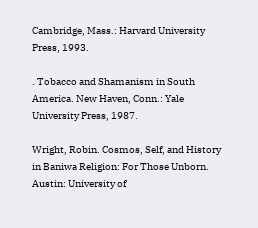Cambridge, Mass.: Harvard University Press, 1993.

. Tobacco and Shamanism in South America. New Haven, Conn.: Yale University Press, 1987.

Wright, Robin. Cosmos, Self, and History in Baniwa Religion: For Those Unborn. Austin: University of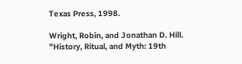Texas Press, 1998.

Wright, Robin, and Jonathan D. Hill. "History, Ritual, and Myth: 19th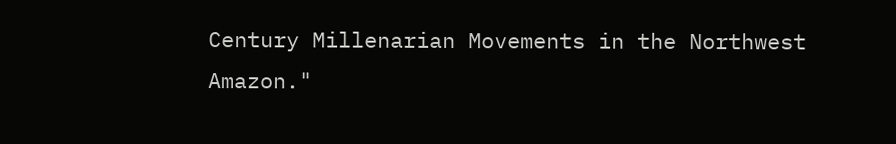Century Millenarian Movements in the Northwest Amazon."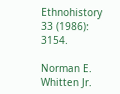Ethnohistory 33 (1986): 3154.

Norman E. Whitten Jr.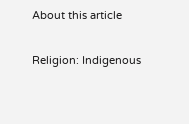About this article

Religion: Indigenous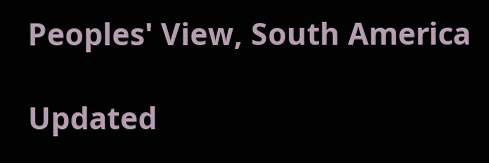Peoples' View, South America

Updated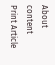About content Print Article